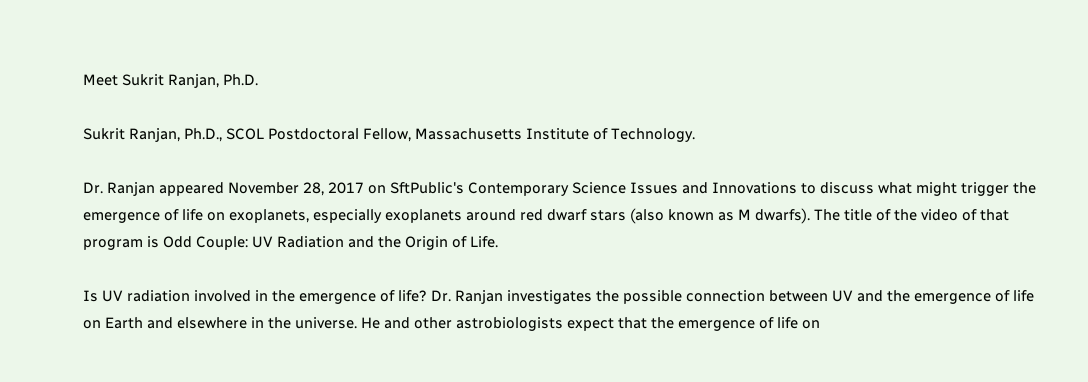Meet Sukrit Ranjan, Ph.D.

Sukrit Ranjan, Ph.D., SCOL Postdoctoral Fellow, Massachusetts Institute of Technology.

Dr. Ranjan appeared November 28, 2017 on SftPublic's Contemporary Science Issues and Innovations to discuss what might trigger the emergence of life on exoplanets, especially exoplanets around red dwarf stars (also known as M dwarfs). The title of the video of that program is Odd Couple: UV Radiation and the Origin of Life.

Is UV radiation involved in the emergence of life? Dr. Ranjan investigates the possible connection between UV and the emergence of life on Earth and elsewhere in the universe. He and other astrobiologists expect that the emergence of life on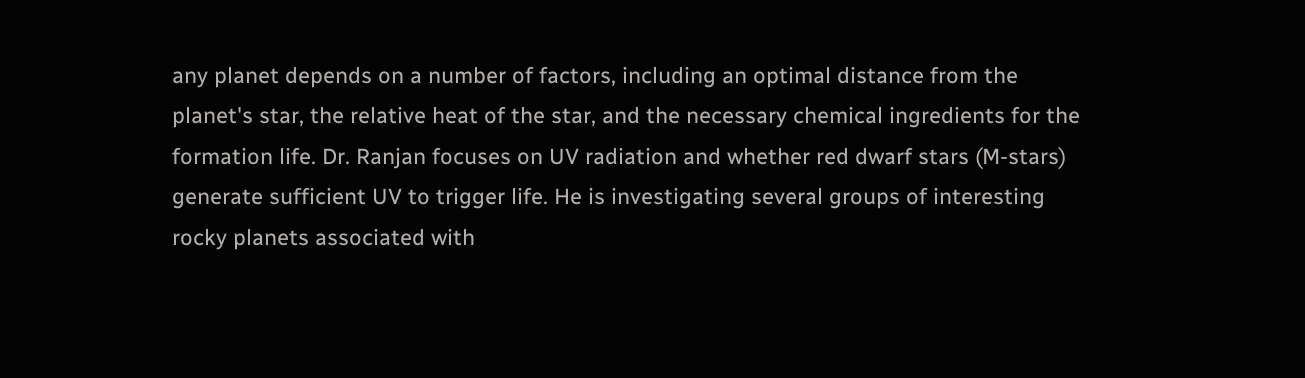any planet depends on a number of factors, including an optimal distance from the planet's star, the relative heat of the star, and the necessary chemical ingredients for the formation life. Dr. Ranjan focuses on UV radiation and whether red dwarf stars (M-stars) generate sufficient UV to trigger life. He is investigating several groups of interesting rocky planets associated with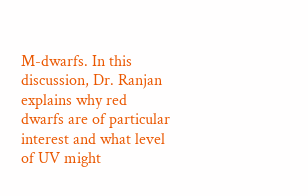M-dwarfs. In this discussion, Dr. Ranjan explains why red dwarfs are of particular interest and what level of UV might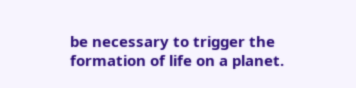be necessary to trigger the formation of life on a planet.